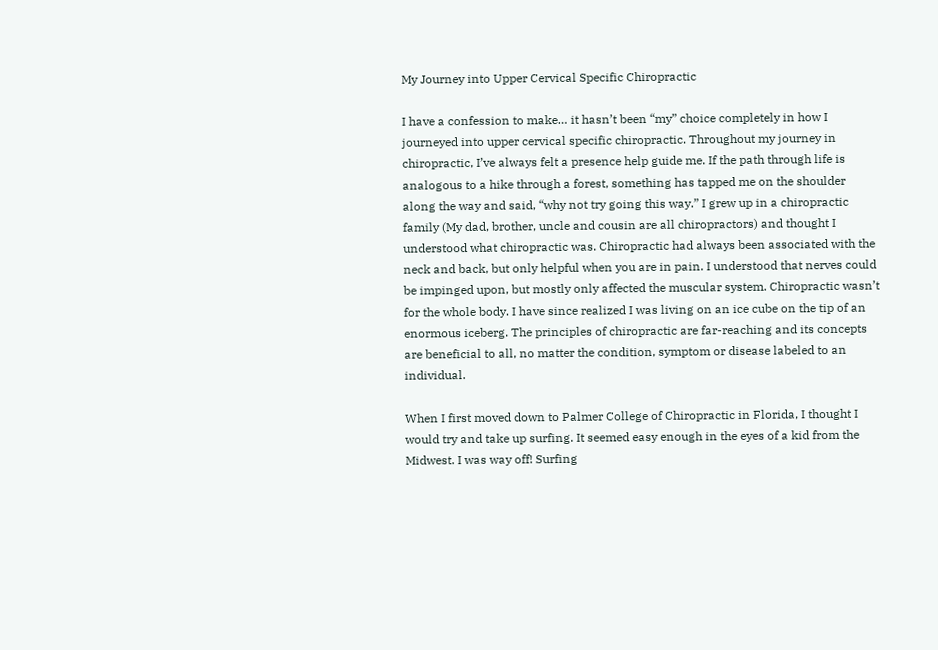My Journey into Upper Cervical Specific Chiropractic

I have a confession to make… it hasn’t been “my” choice completely in how I journeyed into upper cervical specific chiropractic. Throughout my journey in chiropractic, I’ve always felt a presence help guide me. If the path through life is analogous to a hike through a forest, something has tapped me on the shoulder along the way and said, “why not try going this way.” I grew up in a chiropractic family (My dad, brother, uncle and cousin are all chiropractors) and thought I understood what chiropractic was. Chiropractic had always been associated with the neck and back, but only helpful when you are in pain. I understood that nerves could be impinged upon, but mostly only affected the muscular system. Chiropractic wasn’t for the whole body. I have since realized I was living on an ice cube on the tip of an enormous iceberg. The principles of chiropractic are far-reaching and its concepts are beneficial to all, no matter the condition, symptom or disease labeled to an individual.

When I first moved down to Palmer College of Chiropractic in Florida, I thought I would try and take up surfing. It seemed easy enough in the eyes of a kid from the Midwest. I was way off! Surfing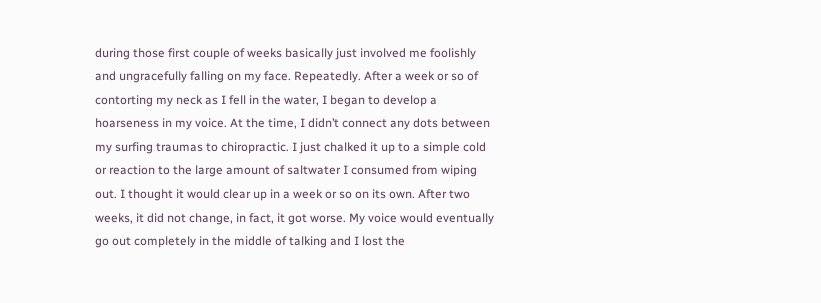during those first couple of weeks basically just involved me foolishly and ungracefully falling on my face. Repeatedly. After a week or so of contorting my neck as I fell in the water, I began to develop a hoarseness in my voice. At the time, I didn’t connect any dots between my surfing traumas to chiropractic. I just chalked it up to a simple cold or reaction to the large amount of saltwater I consumed from wiping out. I thought it would clear up in a week or so on its own. After two weeks, it did not change, in fact, it got worse. My voice would eventually go out completely in the middle of talking and I lost the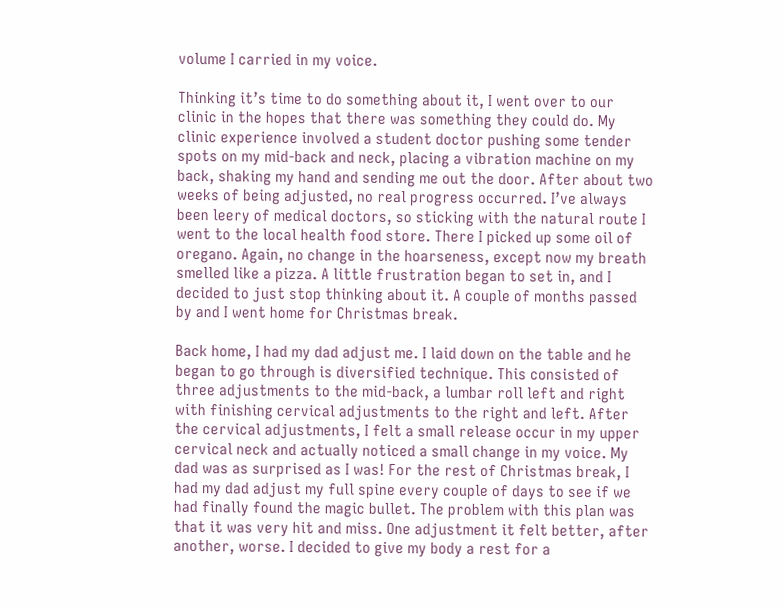volume I carried in my voice.

Thinking it’s time to do something about it, I went over to our clinic in the hopes that there was something they could do. My clinic experience involved a student doctor pushing some tender spots on my mid-back and neck, placing a vibration machine on my back, shaking my hand and sending me out the door. After about two weeks of being adjusted, no real progress occurred. I’ve always been leery of medical doctors, so sticking with the natural route I went to the local health food store. There I picked up some oil of oregano. Again, no change in the hoarseness, except now my breath smelled like a pizza. A little frustration began to set in, and I decided to just stop thinking about it. A couple of months passed by and I went home for Christmas break.

Back home, I had my dad adjust me. I laid down on the table and he began to go through is diversified technique. This consisted of three adjustments to the mid-back, a lumbar roll left and right with finishing cervical adjustments to the right and left. After the cervical adjustments, I felt a small release occur in my upper cervical neck and actually noticed a small change in my voice. My dad was as surprised as I was! For the rest of Christmas break, I had my dad adjust my full spine every couple of days to see if we had finally found the magic bullet. The problem with this plan was that it was very hit and miss. One adjustment it felt better, after another, worse. I decided to give my body a rest for a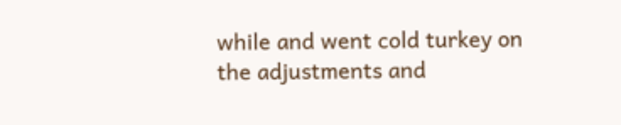while and went cold turkey on the adjustments and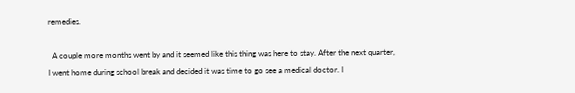remedies.

  A couple more months went by and it seemed like this thing was here to stay. After the next quarter, I went home during school break and decided it was time to go see a medical doctor. I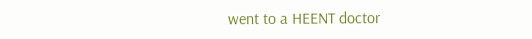went to a HEENT doctor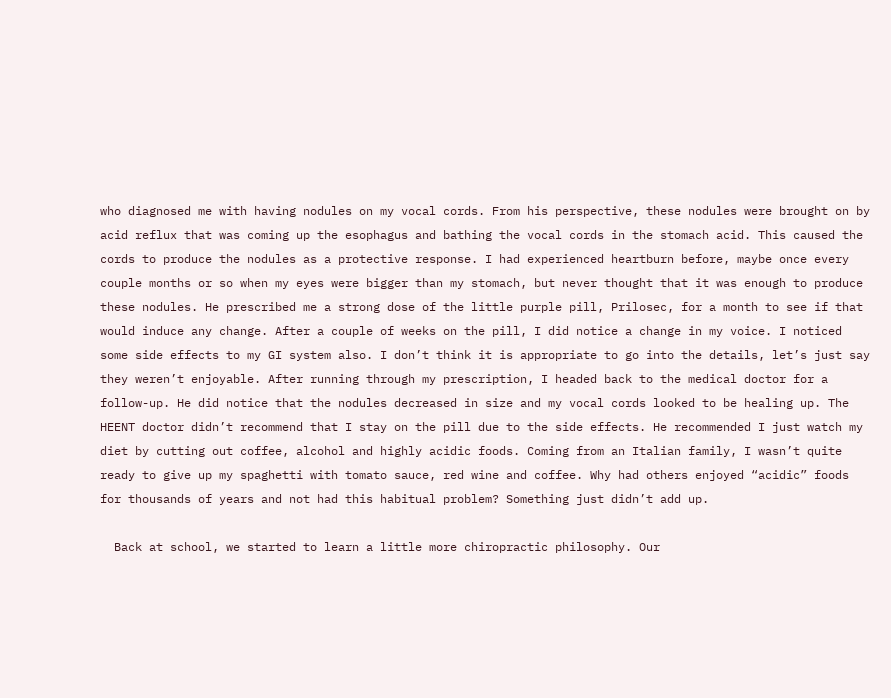who diagnosed me with having nodules on my vocal cords. From his perspective, these nodules were brought on by acid reflux that was coming up the esophagus and bathing the vocal cords in the stomach acid. This caused the cords to produce the nodules as a protective response. I had experienced heartburn before, maybe once every couple months or so when my eyes were bigger than my stomach, but never thought that it was enough to produce these nodules. He prescribed me a strong dose of the little purple pill, Prilosec, for a month to see if that would induce any change. After a couple of weeks on the pill, I did notice a change in my voice. I noticed some side effects to my GI system also. I don’t think it is appropriate to go into the details, let’s just say they weren’t enjoyable. After running through my prescription, I headed back to the medical doctor for a follow-up. He did notice that the nodules decreased in size and my vocal cords looked to be healing up. The HEENT doctor didn’t recommend that I stay on the pill due to the side effects. He recommended I just watch my diet by cutting out coffee, alcohol and highly acidic foods. Coming from an Italian family, I wasn’t quite ready to give up my spaghetti with tomato sauce, red wine and coffee. Why had others enjoyed “acidic” foods for thousands of years and not had this habitual problem? Something just didn’t add up.

  Back at school, we started to learn a little more chiropractic philosophy. Our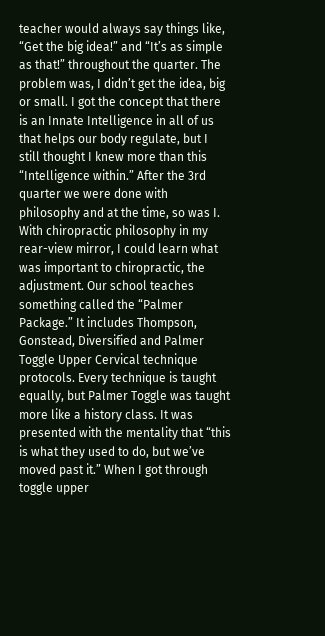teacher would always say things like, “Get the big idea!” and “It’s as simple as that!” throughout the quarter. The problem was, I didn’t get the idea, big or small. I got the concept that there is an Innate Intelligence in all of us that helps our body regulate, but I still thought I knew more than this “Intelligence within.” After the 3rd quarter we were done with philosophy and at the time, so was I. With chiropractic philosophy in my rear-view mirror, I could learn what was important to chiropractic, the adjustment. Our school teaches something called the “Palmer Package.” It includes Thompson, Gonstead, Diversified and Palmer Toggle Upper Cervical technique protocols. Every technique is taught equally, but Palmer Toggle was taught more like a history class. It was presented with the mentality that “this is what they used to do, but we’ve moved past it.” When I got through toggle upper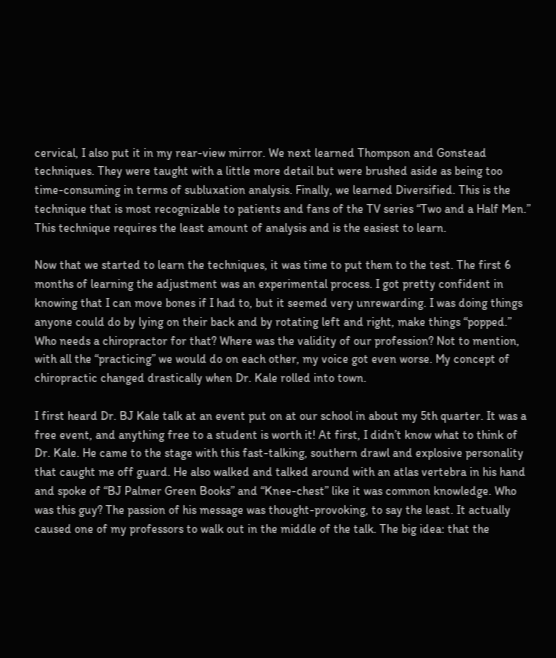cervical, I also put it in my rear-view mirror. We next learned Thompson and Gonstead techniques. They were taught with a little more detail but were brushed aside as being too time-consuming in terms of subluxation analysis. Finally, we learned Diversified. This is the technique that is most recognizable to patients and fans of the TV series “Two and a Half Men.” This technique requires the least amount of analysis and is the easiest to learn.

Now that we started to learn the techniques, it was time to put them to the test. The first 6 months of learning the adjustment was an experimental process. I got pretty confident in knowing that I can move bones if I had to, but it seemed very unrewarding. I was doing things anyone could do by lying on their back and by rotating left and right, make things “popped.” Who needs a chiropractor for that? Where was the validity of our profession? Not to mention, with all the “practicing” we would do on each other, my voice got even worse. My concept of chiropractic changed drastically when Dr. Kale rolled into town.

I first heard Dr. BJ Kale talk at an event put on at our school in about my 5th quarter. It was a free event, and anything free to a student is worth it! At first, I didn’t know what to think of Dr. Kale. He came to the stage with this fast-talking, southern drawl and explosive personality that caught me off guard. He also walked and talked around with an atlas vertebra in his hand and spoke of “BJ Palmer Green Books” and “Knee-chest” like it was common knowledge. Who was this guy? The passion of his message was thought-provoking, to say the least. It actually caused one of my professors to walk out in the middle of the talk. The big idea: that the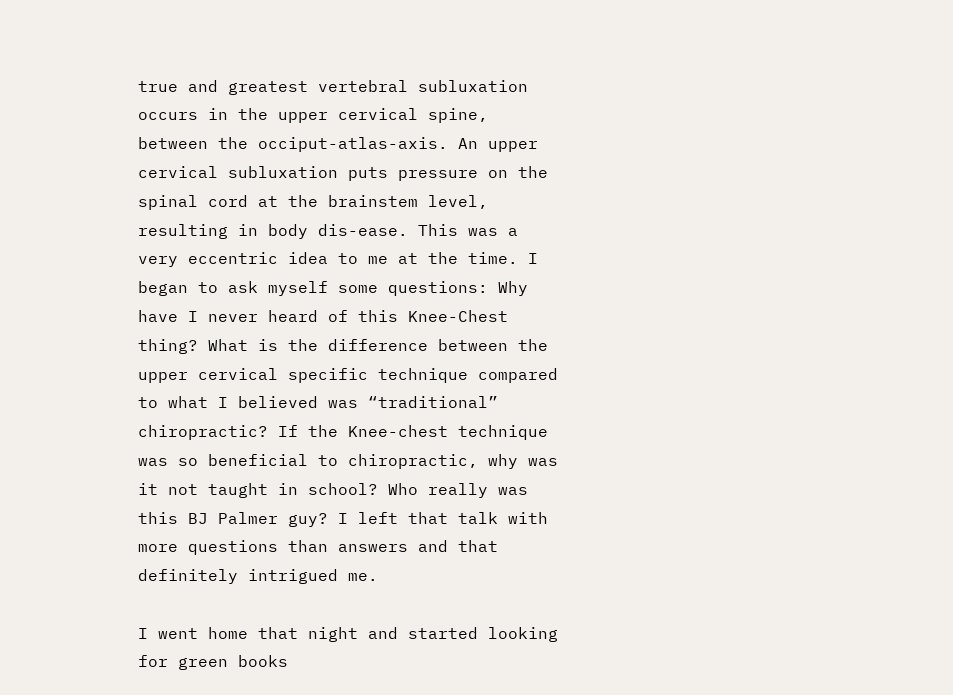true and greatest vertebral subluxation occurs in the upper cervical spine, between the occiput-atlas-axis. An upper cervical subluxation puts pressure on the spinal cord at the brainstem level, resulting in body dis-ease. This was a very eccentric idea to me at the time. I began to ask myself some questions: Why have I never heard of this Knee-Chest thing? What is the difference between the upper cervical specific technique compared to what I believed was “traditional” chiropractic? If the Knee-chest technique was so beneficial to chiropractic, why was it not taught in school? Who really was this BJ Palmer guy? I left that talk with more questions than answers and that definitely intrigued me.

I went home that night and started looking for green books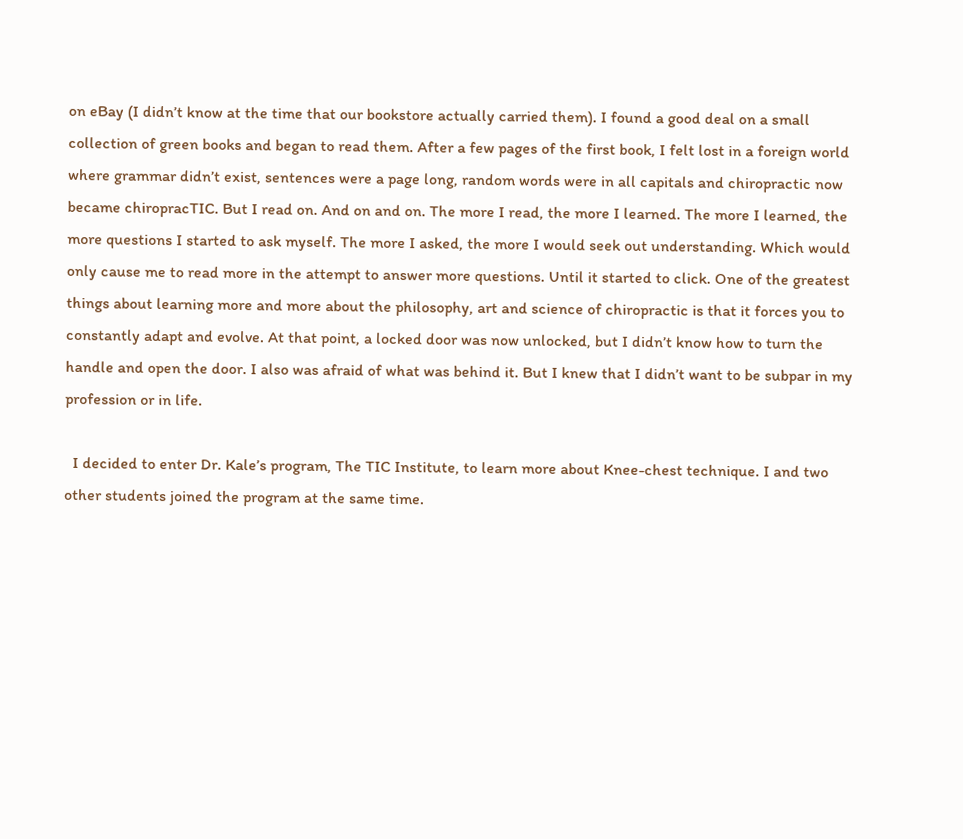on eBay (I didn’t know at the time that our bookstore actually carried them). I found a good deal on a small collection of green books and began to read them. After a few pages of the first book, I felt lost in a foreign world where grammar didn’t exist, sentences were a page long, random words were in all capitals and chiropractic now became chiropracTIC. But I read on. And on and on. The more I read, the more I learned. The more I learned, the more questions I started to ask myself. The more I asked, the more I would seek out understanding. Which would only cause me to read more in the attempt to answer more questions. Until it started to click. One of the greatest things about learning more and more about the philosophy, art and science of chiropractic is that it forces you to constantly adapt and evolve. At that point, a locked door was now unlocked, but I didn’t know how to turn the handle and open the door. I also was afraid of what was behind it. But I knew that I didn’t want to be subpar in my profession or in life.

  I decided to enter Dr. Kale’s program, The TIC Institute, to learn more about Knee-chest technique. I and two other students joined the program at the same time.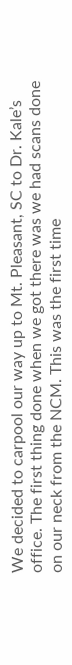We decided to carpool our way up to Mt. Pleasant, SC to Dr. Kale’s office. The first thing done when we got there was we had scans done on our neck from the NCM. This was the first time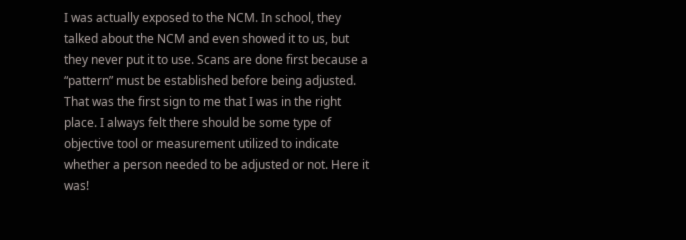I was actually exposed to the NCM. In school, they talked about the NCM and even showed it to us, but they never put it to use. Scans are done first because a “pattern” must be established before being adjusted. That was the first sign to me that I was in the right place. I always felt there should be some type of objective tool or measurement utilized to indicate whether a person needed to be adjusted or not. Here it was!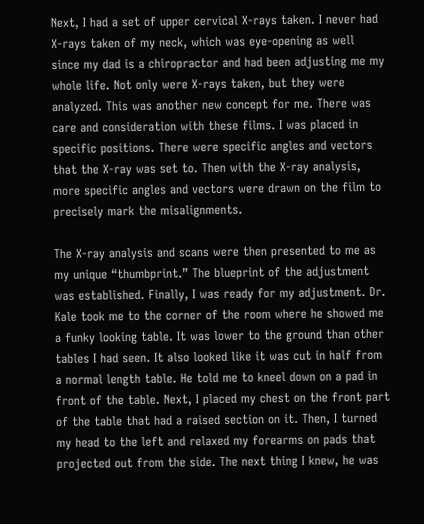Next, I had a set of upper cervical X-rays taken. I never had X-rays taken of my neck, which was eye-opening as well since my dad is a chiropractor and had been adjusting me my whole life. Not only were X-rays taken, but they were analyzed. This was another new concept for me. There was care and consideration with these films. I was placed in specific positions. There were specific angles and vectors that the X-ray was set to. Then with the X-ray analysis, more specific angles and vectors were drawn on the film to precisely mark the misalignments.

The X-ray analysis and scans were then presented to me as my unique “thumbprint.” The blueprint of the adjustment was established. Finally, I was ready for my adjustment. Dr. Kale took me to the corner of the room where he showed me a funky looking table. It was lower to the ground than other tables I had seen. It also looked like it was cut in half from a normal length table. He told me to kneel down on a pad in front of the table. Next, I placed my chest on the front part of the table that had a raised section on it. Then, I turned my head to the left and relaxed my forearms on pads that projected out from the side. The next thing I knew, he was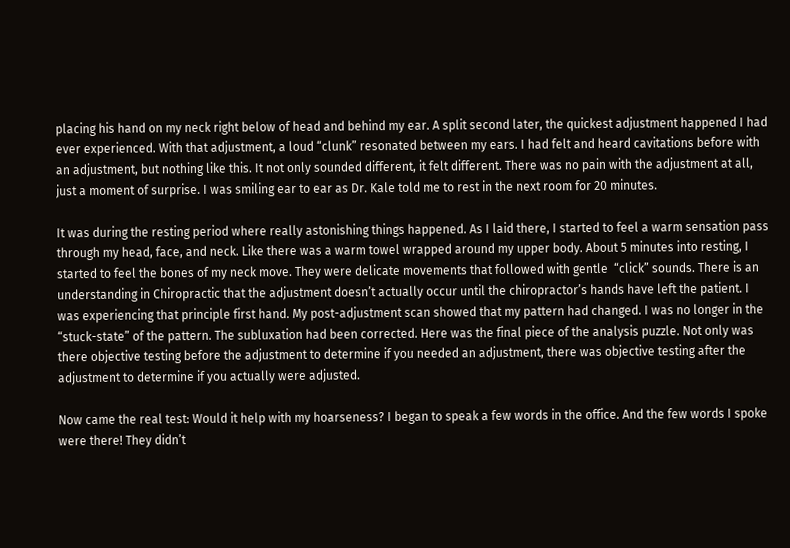placing his hand on my neck right below of head and behind my ear. A split second later, the quickest adjustment happened I had ever experienced. With that adjustment, a loud “clunk” resonated between my ears. I had felt and heard cavitations before with an adjustment, but nothing like this. It not only sounded different, it felt different. There was no pain with the adjustment at all, just a moment of surprise. I was smiling ear to ear as Dr. Kale told me to rest in the next room for 20 minutes.

It was during the resting period where really astonishing things happened. As I laid there, I started to feel a warm sensation pass through my head, face, and neck. Like there was a warm towel wrapped around my upper body. About 5 minutes into resting, I started to feel the bones of my neck move. They were delicate movements that followed with gentle  “click” sounds. There is an understanding in Chiropractic that the adjustment doesn’t actually occur until the chiropractor’s hands have left the patient. I was experiencing that principle first hand. My post-adjustment scan showed that my pattern had changed. I was no longer in the “stuck-state” of the pattern. The subluxation had been corrected. Here was the final piece of the analysis puzzle. Not only was there objective testing before the adjustment to determine if you needed an adjustment, there was objective testing after the adjustment to determine if you actually were adjusted.

Now came the real test: Would it help with my hoarseness? I began to speak a few words in the office. And the few words I spoke were there! They didn’t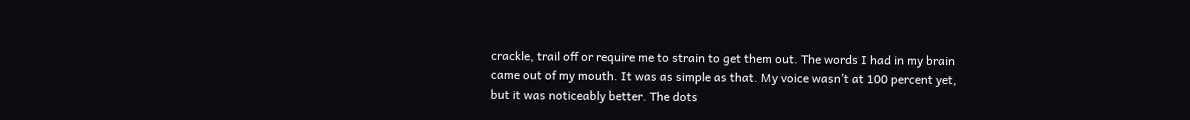crackle, trail off or require me to strain to get them out. The words I had in my brain came out of my mouth. It was as simple as that. My voice wasn’t at 100 percent yet, but it was noticeably better. The dots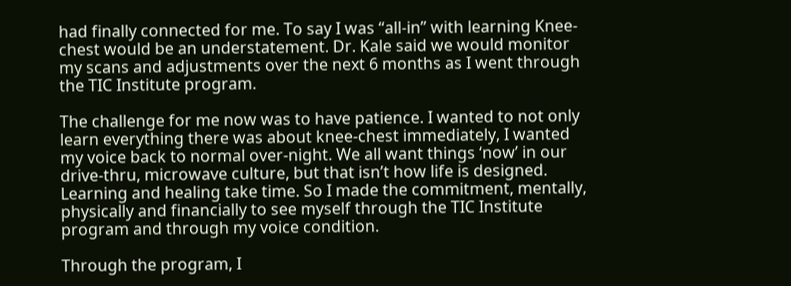had finally connected for me. To say I was “all-in” with learning Knee-chest would be an understatement. Dr. Kale said we would monitor my scans and adjustments over the next 6 months as I went through the TIC Institute program.

The challenge for me now was to have patience. I wanted to not only learn everything there was about knee-chest immediately, I wanted my voice back to normal over-night. We all want things ‘now’ in our drive-thru, microwave culture, but that isn’t how life is designed. Learning and healing take time. So I made the commitment, mentally, physically and financially to see myself through the TIC Institute program and through my voice condition.

Through the program, I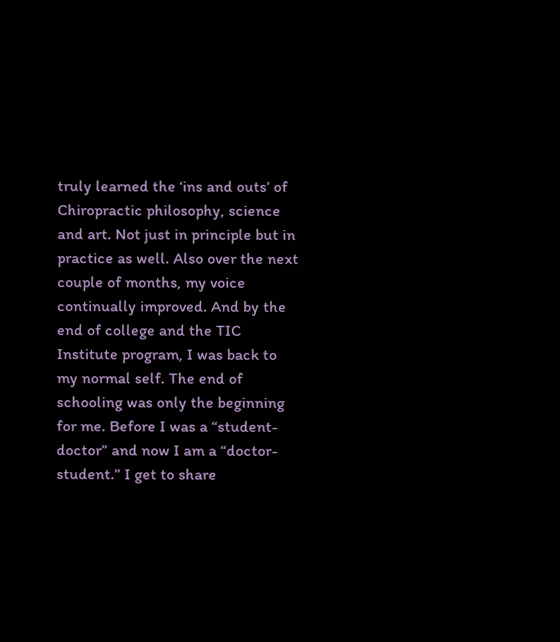truly learned the ‘ins and outs’ of Chiropractic philosophy, science and art. Not just in principle but in practice as well. Also over the next couple of months, my voice continually improved. And by the end of college and the TIC Institute program, I was back to my normal self. The end of schooling was only the beginning for me. Before I was a “student-doctor” and now I am a “doctor-student.” I get to share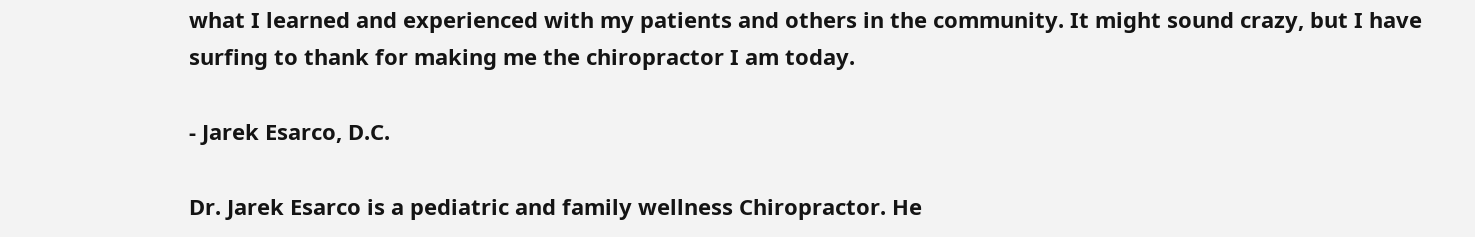what I learned and experienced with my patients and others in the community. It might sound crazy, but I have surfing to thank for making me the chiropractor I am today.

- Jarek Esarco, D.C.

Dr. Jarek Esarco is a pediatric and family wellness Chiropractor. He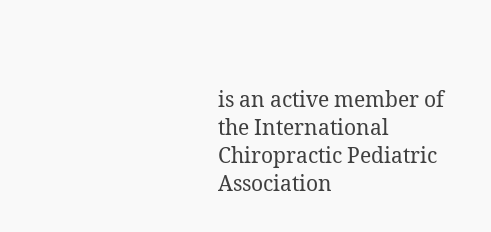is an active member of the International Chiropractic Pediatric Association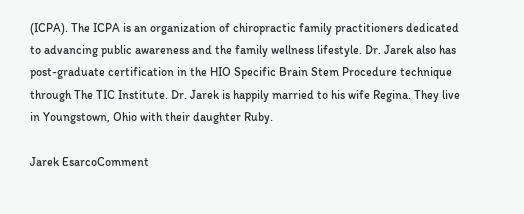(ICPA). The ICPA is an organization of chiropractic family practitioners dedicated to advancing public awareness and the family wellness lifestyle. Dr. Jarek also has post-graduate certification in the HIO Specific Brain Stem Procedure technique through The TIC Institute. Dr. Jarek is happily married to his wife Regina. They live in Youngstown, Ohio with their daughter Ruby.

Jarek EsarcoComment